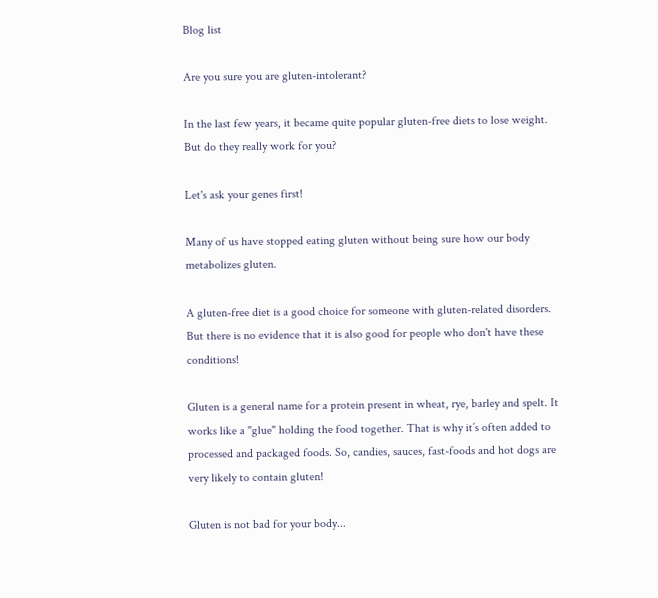Blog list

Are you sure you are gluten-intolerant?

In the last few years, it became quite popular gluten-free diets to lose weight. But do they really work for you?

Let's ask your genes first!

Many of us have stopped eating gluten without being sure how our body metabolizes gluten.

A gluten-free diet is a good choice for someone with gluten-related disorders. But there is no evidence that it is also good for people who don't have these conditions!

Gluten is a general name for a protein present in wheat, rye, barley and spelt. It works like a "glue" holding the food together. That is why it’s often added to processed and packaged foods. So, candies, sauces, fast-foods and hot dogs are very likely to contain gluten!

Gluten is not bad for your body...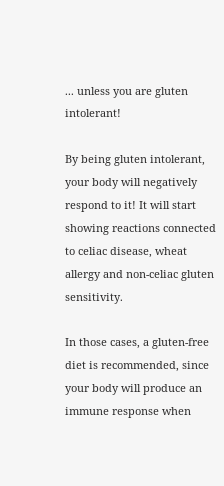... unless you are gluten intolerant!

By being gluten intolerant, your body will negatively respond to it! It will start showing reactions connected to celiac disease, wheat allergy and non-celiac gluten sensitivity.

In those cases, a gluten-free diet is recommended, since your body will produce an immune response when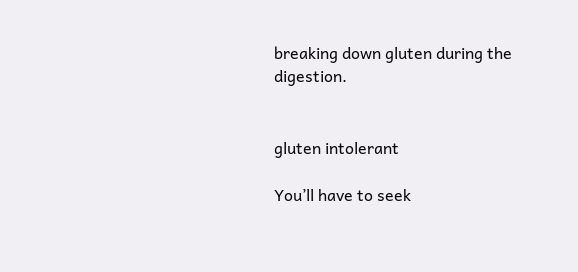breaking down gluten during the digestion.


gluten intolerant

You’ll have to seek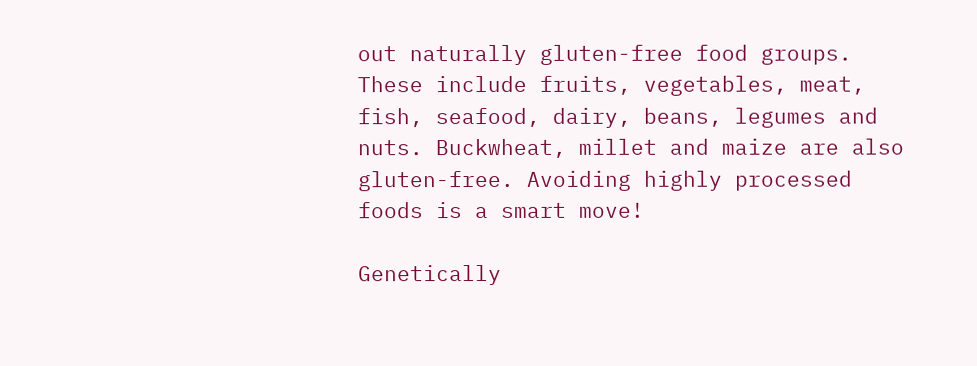out naturally gluten-free food groups. These include fruits, vegetables, meat, fish, seafood, dairy, beans, legumes and nuts. Buckwheat, millet and maize are also gluten-free. Avoiding highly processed foods is a smart move!

Genetically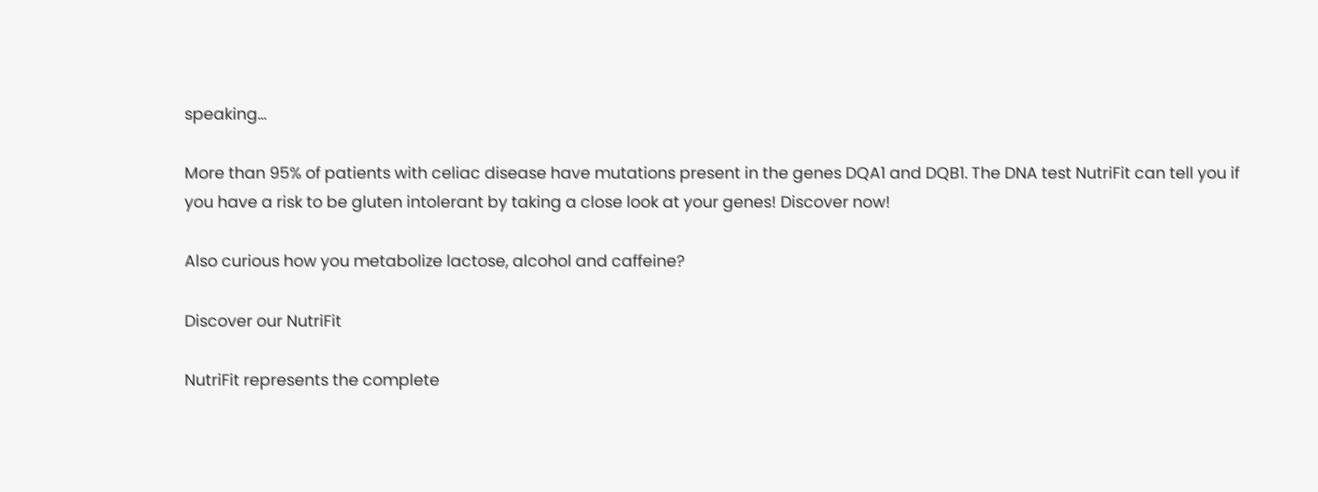speaking…

More than 95% of patients with celiac disease have mutations present in the genes DQA1 and DQB1. The DNA test NutriFit can tell you if you have a risk to be gluten intolerant by taking a close look at your genes! Discover now!

Also curious how you metabolize lactose, alcohol and caffeine?

Discover our NutriFit

NutriFit represents the complete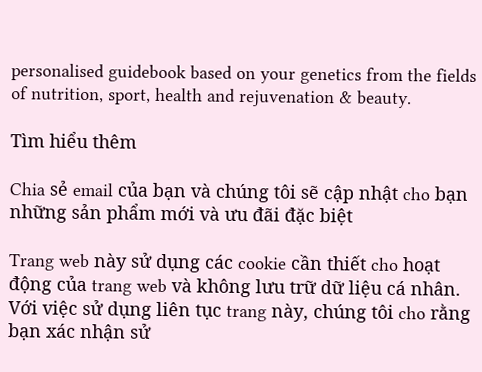personalised guidebook based on your genetics from the fields of nutrition, sport, health and rejuvenation & beauty.

Tìm hiểu thêm

Chia sẻ email của bạn và chúng tôi sẽ cập nhật cho bạn những sản phẩm mới và ưu đãi đặc biệt

Trang web này sử dụng các cookie cần thiết cho hoạt động của trang web và không lưu trữ dữ liệu cá nhân. Với việc sử dụng liên tục trang này, chúng tôi cho rằng bạn xác nhận sử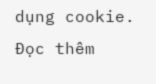dụng cookie. Đọc thêm